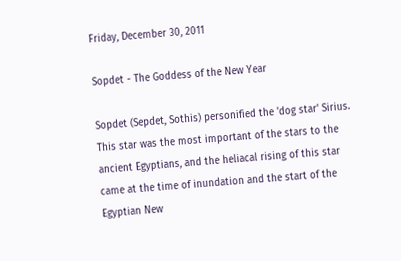Friday, December 30, 2011

Sopdet - The Goddess of the New Year

Sopdet (Sepdet, Sothis) personified the 'dog star' Sirius.  This star was the most important of the stars to the ancient Egyptians, and the heliacal rising of this star came at the time of inundation and the start of the Egyptian New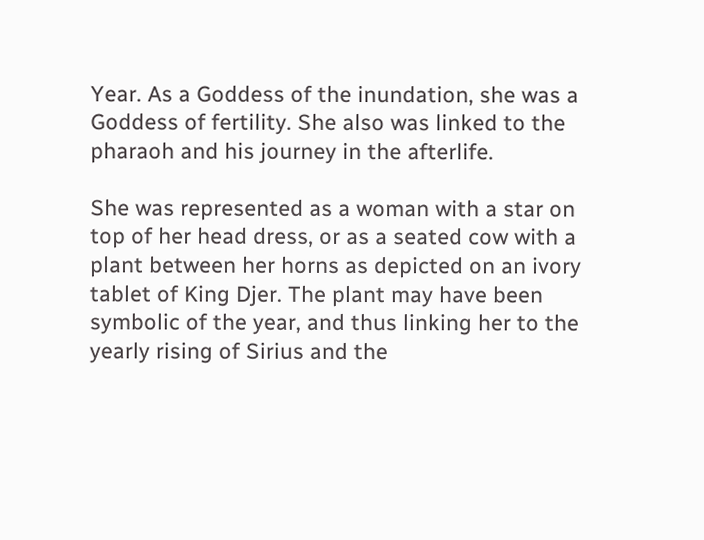Year. As a Goddess of the inundation, she was a Goddess of fertility. She also was linked to the pharaoh and his journey in the afterlife.

She was represented as a woman with a star on top of her head dress, or as a seated cow with a plant between her horns as depicted on an ivory tablet of King Djer. The plant may have been symbolic of the year, and thus linking her to the yearly rising of Sirius and the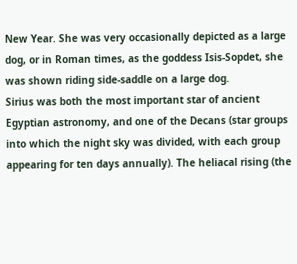New Year. She was very occasionally depicted as a large dog, or in Roman times, as the goddess Isis-Sopdet, she was shown riding side-saddle on a large dog.
Sirius was both the most important star of ancient Egyptian astronomy, and one of the Decans (star groups into which the night sky was divided, with each group appearing for ten days annually). The heliacal rising (the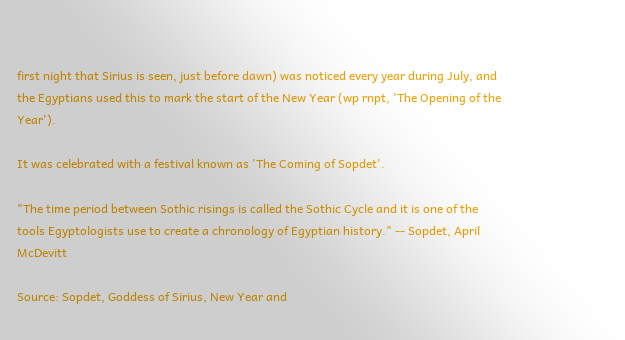first night that Sirius is seen, just before dawn) was noticed every year during July, and the Egyptians used this to mark the start of the New Year (wp rnpt, 'The Opening of the Year').

It was celebrated with a festival known as 'The Coming of Sopdet'.

"The time period between Sothic risings is called the Sothic Cycle and it is one of the tools Egyptologists use to create a chronology of Egyptian history." -- Sopdet, April McDevitt

Source: Sopdet, Goddess of Sirius, New Year and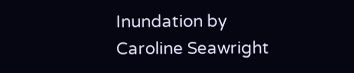Inundation by Caroline Seawright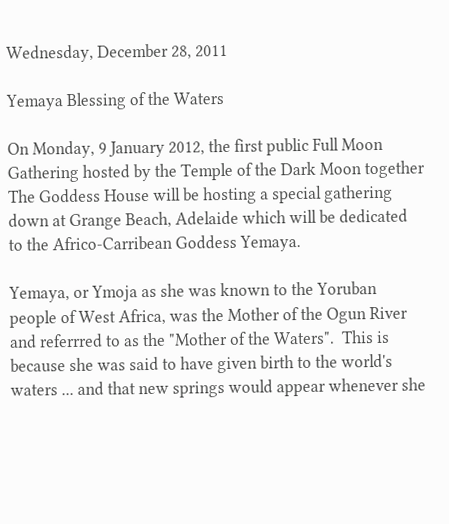Wednesday, December 28, 2011

Yemaya Blessing of the Waters

On Monday, 9 January 2012, the first public Full Moon Gathering hosted by the Temple of the Dark Moon together The Goddess House will be hosting a special gathering down at Grange Beach, Adelaide which will be dedicated to the Africo-Carribean Goddess Yemaya.

Yemaya, or Ymoja as she was known to the Yoruban people of West Africa, was the Mother of the Ogun River and referrred to as the "Mother of the Waters".  This is because she was said to have given birth to the world's waters ... and that new springs would appear whenever she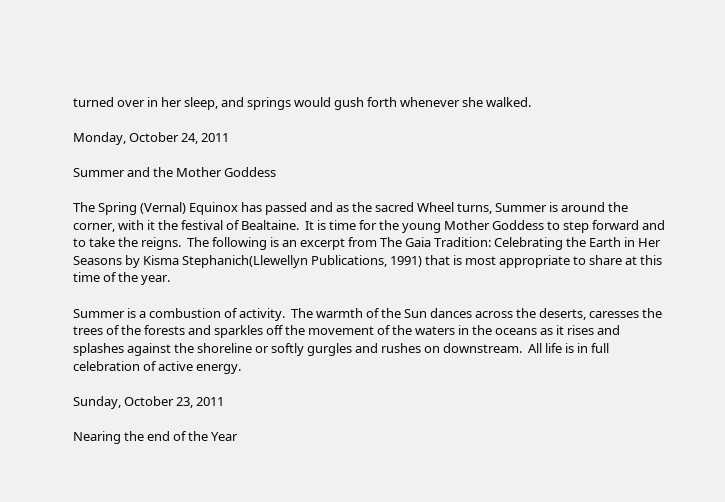turned over in her sleep, and springs would gush forth whenever she walked.

Monday, October 24, 2011

Summer and the Mother Goddess

The Spring (Vernal) Equinox has passed and as the sacred Wheel turns, Summer is around the corner, with it the festival of Bealtaine.  It is time for the young Mother Goddess to step forward and to take the reigns.  The following is an excerpt from The Gaia Tradition: Celebrating the Earth in Her Seasons by Kisma Stephanich(Llewellyn Publications, 1991) that is most appropriate to share at this time of the year.

Summer is a combustion of activity.  The warmth of the Sun dances across the deserts, caresses the trees of the forests and sparkles off the movement of the waters in the oceans as it rises and splashes against the shoreline or softly gurgles and rushes on downstream.  All life is in full celebration of active energy.

Sunday, October 23, 2011

Nearing the end of the Year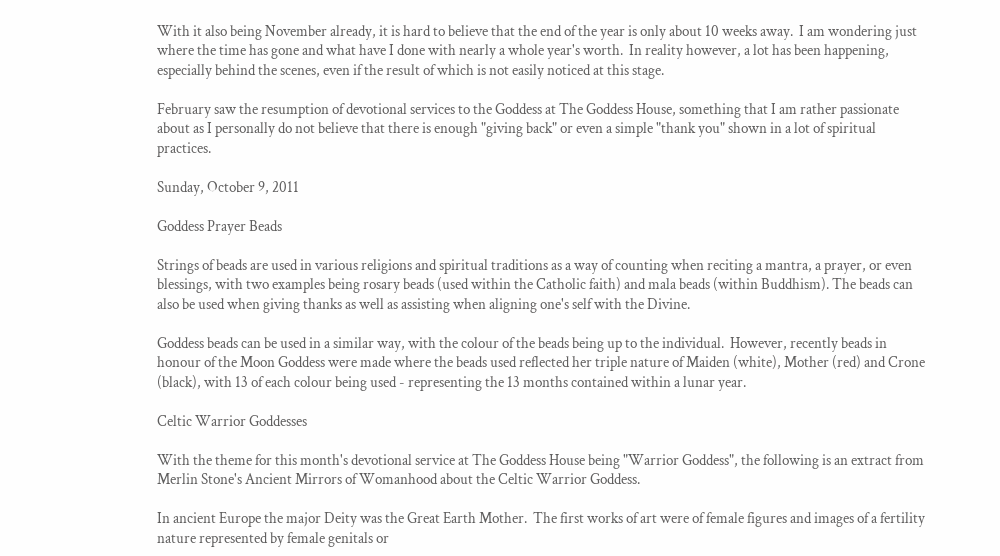With it also being November already, it is hard to believe that the end of the year is only about 10 weeks away.  I am wondering just where the time has gone and what have I done with nearly a whole year's worth.  In reality however, a lot has been happening, especially behind the scenes, even if the result of which is not easily noticed at this stage.

February saw the resumption of devotional services to the Goddess at The Goddess House, something that I am rather passionate about as I personally do not believe that there is enough "giving back" or even a simple "thank you" shown in a lot of spiritual practices.

Sunday, October 9, 2011

Goddess Prayer Beads

Strings of beads are used in various religions and spiritual traditions as a way of counting when reciting a mantra, a prayer, or even blessings, with two examples being rosary beads (used within the Catholic faith) and mala beads (within Buddhism). The beads can also be used when giving thanks as well as assisting when aligning one's self with the Divine.

Goddess beads can be used in a similar way, with the colour of the beads being up to the individual.  However, recently beads in honour of the Moon Goddess were made where the beads used reflected her triple nature of Maiden (white), Mother (red) and Crone (black), with 13 of each colour being used - representing the 13 months contained within a lunar year.

Celtic Warrior Goddesses

With the theme for this month's devotional service at The Goddess House being "Warrior Goddess", the following is an extract from Merlin Stone's Ancient Mirrors of Womanhood about the Celtic Warrior Goddess.

In ancient Europe the major Deity was the Great Earth Mother.  The first works of art were of female figures and images of a fertility nature represented by female genitals or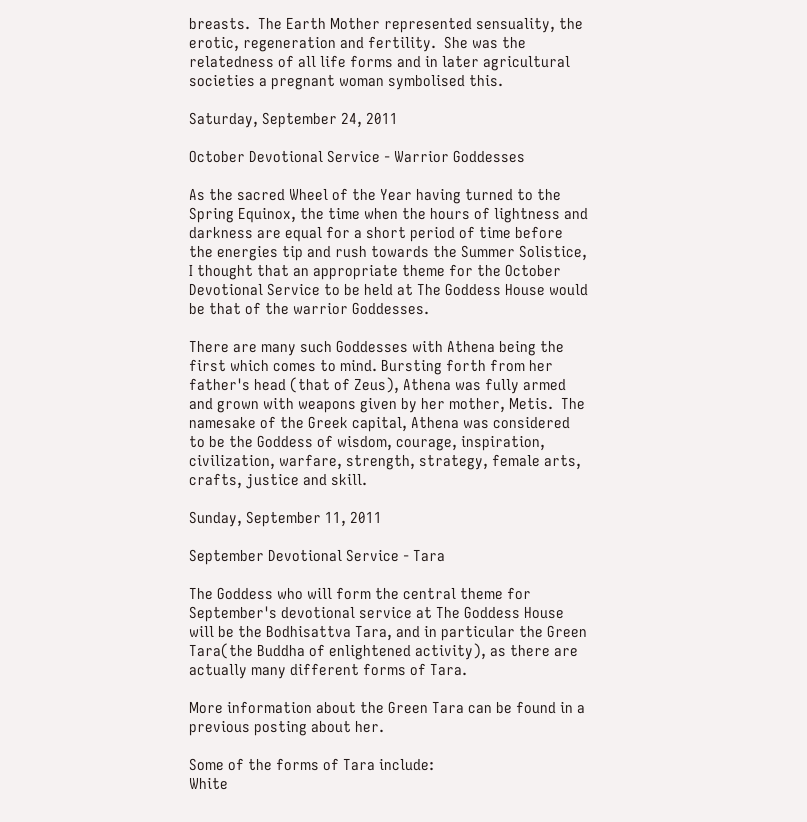breasts.  The Earth Mother represented sensuality, the erotic, regeneration and fertility.  She was the relatedness of all life forms and in later agricultural societies a pregnant woman symbolised this.

Saturday, September 24, 2011

October Devotional Service - Warrior Goddesses

As the sacred Wheel of the Year having turned to the Spring Equinox, the time when the hours of lightness and darkness are equal for a short period of time before the energies tip and rush towards the Summer Solistice, I thought that an appropriate theme for the October Devotional Service to be held at The Goddess House would be that of the warrior Goddesses.

There are many such Goddesses with Athena being the first which comes to mind. Bursting forth from her father's head (that of Zeus), Athena was fully armed and grown with weapons given by her mother, Metis.  The namesake of the Greek capital, Athena was considered to be the Goddess of wisdom, courage, inspiration, civilization, warfare, strength, strategy, female arts, crafts, justice and skill.

Sunday, September 11, 2011

September Devotional Service - Tara

The Goddess who will form the central theme for September's devotional service at The Goddess House will be the Bodhisattva Tara, and in particular the Green Tara(the Buddha of enlightened activity), as there are actually many different forms of Tara.

More information about the Green Tara can be found in a previous posting about her.

Some of the forms of Tara include:
White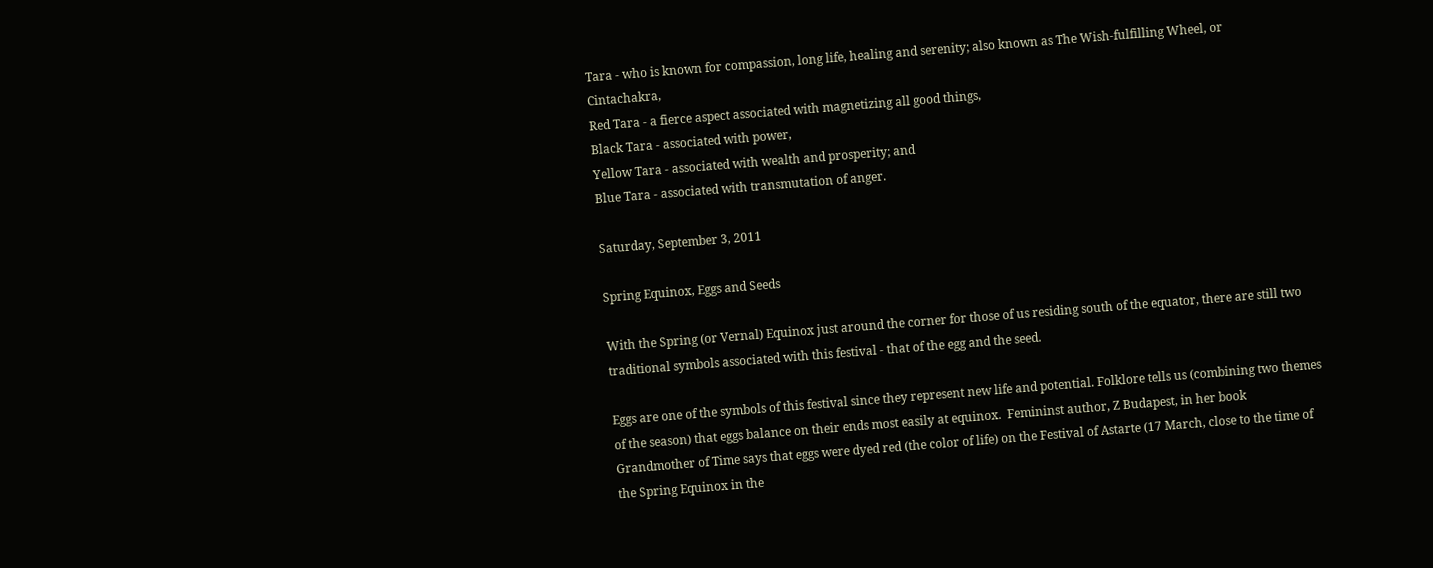Tara - who is known for compassion, long life, healing and serenity; also known as The Wish-fulfilling Wheel, or Cintachakra,
Red Tara - a fierce aspect associated with magnetizing all good things,
Black Tara - associated with power,
Yellow Tara - associated with wealth and prosperity; and
Blue Tara - associated with transmutation of anger.

Saturday, September 3, 2011

Spring Equinox, Eggs and Seeds

With the Spring (or Vernal) Equinox just around the corner for those of us residing south of the equator, there are still two traditional symbols associated with this festival - that of the egg and the seed.

Eggs are one of the symbols of this festival since they represent new life and potential. Folklore tells us (combining two themes of the season) that eggs balance on their ends most easily at equinox.  Femininst author, Z Budapest, in her book Grandmother of Time says that eggs were dyed red (the color of life) on the Festival of Astarte (17 March, close to the time of the Spring Equinox in the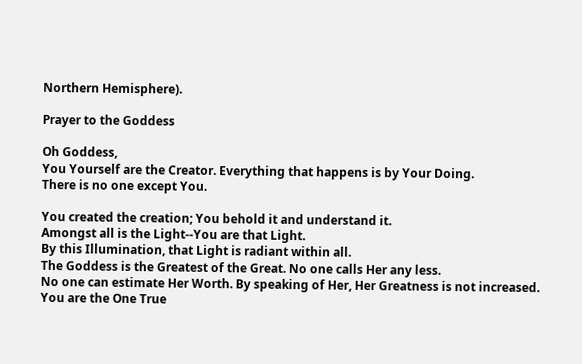Northern Hemisphere).

Prayer to the Goddess

Oh Goddess,
You Yourself are the Creator. Everything that happens is by Your Doing.
There is no one except You.

You created the creation; You behold it and understand it.
Amongst all is the Light--You are that Light.
By this Illumination, that Light is radiant within all.
The Goddess is the Greatest of the Great. No one calls Her any less.
No one can estimate Her Worth. By speaking of Her, Her Greatness is not increased.
You are the One True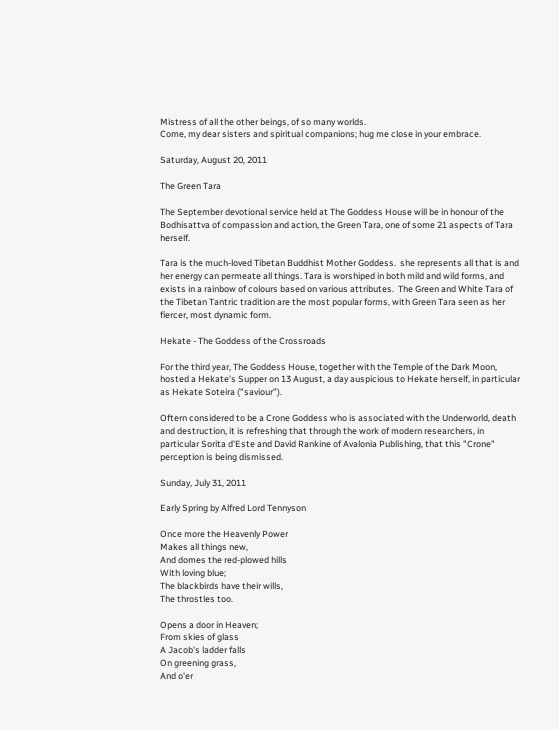Mistress of all the other beings, of so many worlds.
Come, my dear sisters and spiritual companions; hug me close in your embrace.

Saturday, August 20, 2011

The Green Tara

The September devotional service held at The Goddess House will be in honour of the Bodhisattva of compassion and action, the Green Tara, one of some 21 aspects of Tara herself.

Tara is the much-loved Tibetan Buddhist Mother Goddess.  she represents all that is and her energy can permeate all things. Tara is worshiped in both mild and wild forms, and exists in a rainbow of colours based on various attributes.  The Green and White Tara of the Tibetan Tantric tradition are the most popular forms, with Green Tara seen as her fiercer, most dynamic form.

Hekate - The Goddess of the Crossroads

For the third year, The Goddess House, together with the Temple of the Dark Moon, hosted a Hekate's Supper on 13 August, a day auspicious to Hekate herself, in particular as Hekate Soteira ("saviour").

Oftern considered to be a Crone Goddess who is associated with the Underworld, death and destruction, it is refreshing that through the work of modern researchers, in particular Sorita d'Este and David Rankine of Avalonia Publishing, that this "Crone" perception is being dismissed.

Sunday, July 31, 2011

Early Spring by Alfred Lord Tennyson

Once more the Heavenly Power
Makes all things new,
And domes the red-plowed hills
With loving blue;
The blackbirds have their wills,
The throstles too.

Opens a door in Heaven;
From skies of glass
A Jacob's ladder falls
On greening grass,
And o'er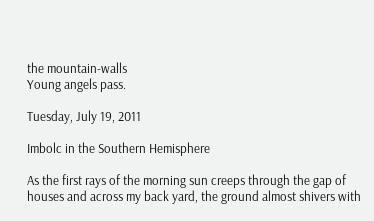the mountain-walls
Young angels pass.

Tuesday, July 19, 2011

Imbolc in the Southern Hemisphere

As the first rays of the morning sun creeps through the gap of houses and across my back yard, the ground almost shivers with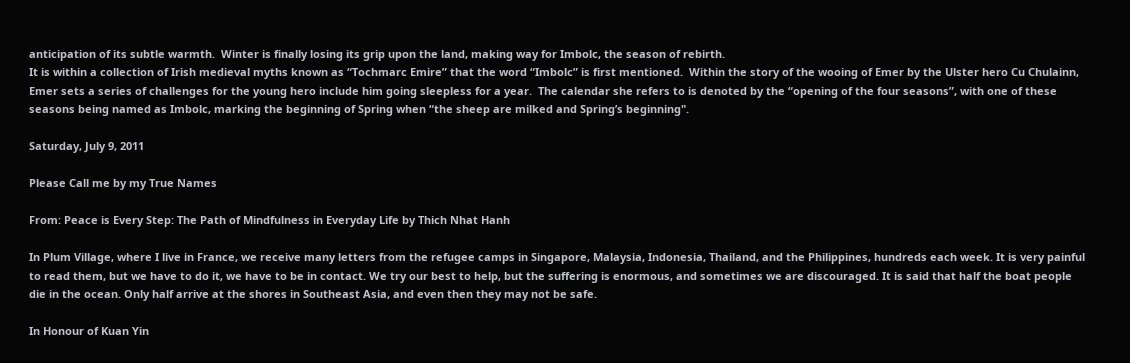anticipation of its subtle warmth.  Winter is finally losing its grip upon the land, making way for Imbolc, the season of rebirth.
It is within a collection of Irish medieval myths known as “Tochmarc Emire” that the word “Imbolc” is first mentioned.  Within the story of the wooing of Emer by the Ulster hero Cu Chulainn, Emer sets a series of challenges for the young hero include him going sleepless for a year.  The calendar she refers to is denoted by the “opening of the four seasons”, with one of these seasons being named as Imbolc, marking the beginning of Spring when “the sheep are milked and Spring’s beginning".

Saturday, July 9, 2011

Please Call me by my True Names

From: Peace is Every Step: The Path of Mindfulness in Everyday Life by Thich Nhat Hanh

In Plum Village, where I live in France, we receive many letters from the refugee camps in Singapore, Malaysia, Indonesia, Thailand, and the Philippines, hundreds each week. It is very painful to read them, but we have to do it, we have to be in contact. We try our best to help, but the suffering is enormous, and sometimes we are discouraged. It is said that half the boat people die in the ocean. Only half arrive at the shores in Southeast Asia, and even then they may not be safe.

In Honour of Kuan Yin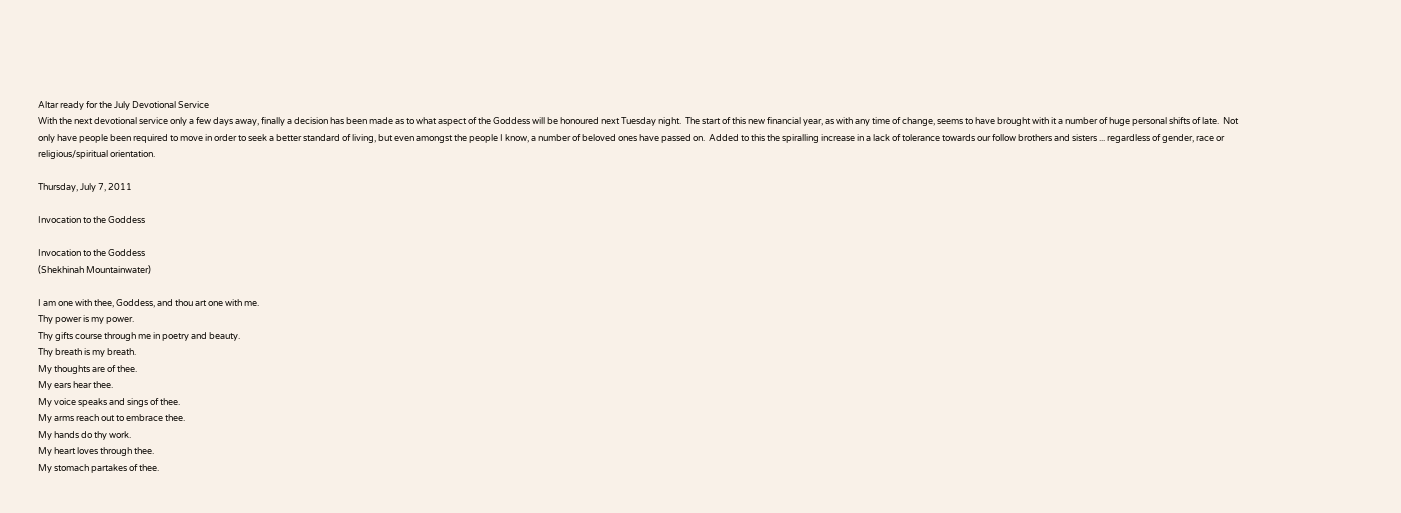Altar ready for the July Devotional Service
With the next devotional service only a few days away, finally a decision has been made as to what aspect of the Goddess will be honoured next Tuesday night.  The start of this new financial year, as with any time of change, seems to have brought with it a number of huge personal shifts of late.  Not only have people been required to move in order to seek a better standard of living, but even amongst the people I know, a number of beloved ones have passed on.  Added to this the spiralling increase in a lack of tolerance towards our follow brothers and sisters ... regardless of gender, race or religious/spiritual orientation.

Thursday, July 7, 2011

Invocation to the Goddess

Invocation to the Goddess
(Shekhinah Mountainwater)

I am one with thee, Goddess, and thou art one with me.
Thy power is my power.
Thy gifts course through me in poetry and beauty.
Thy breath is my breath.
My thoughts are of thee.
My ears hear thee.
My voice speaks and sings of thee.
My arms reach out to embrace thee.
My hands do thy work.
My heart loves through thee.
My stomach partakes of thee.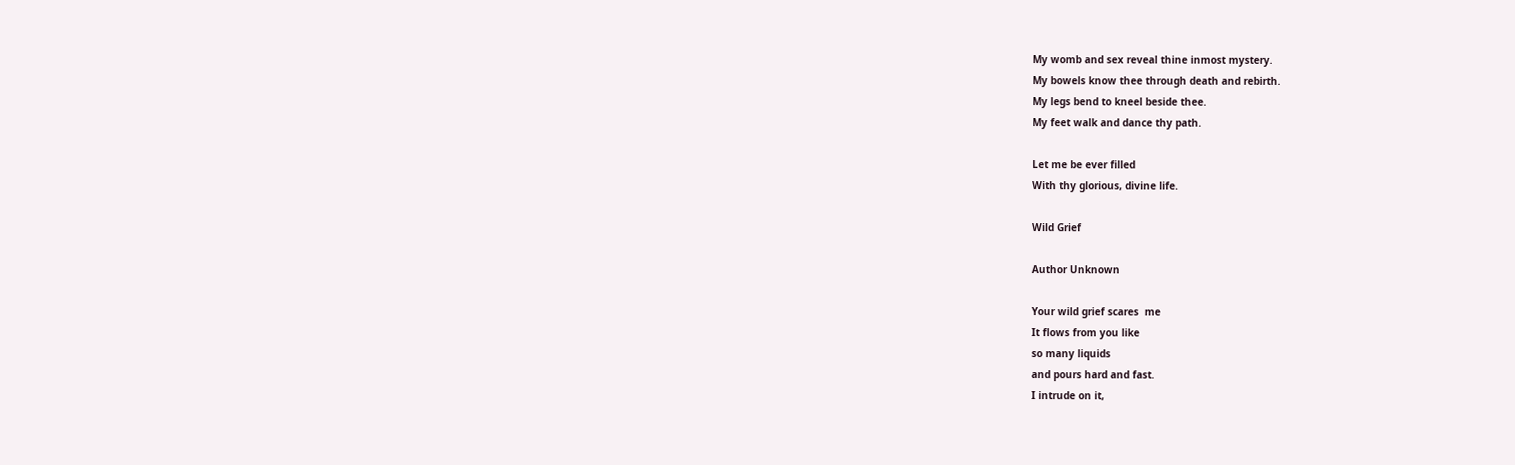My womb and sex reveal thine inmost mystery.
My bowels know thee through death and rebirth.
My legs bend to kneel beside thee.
My feet walk and dance thy path.

Let me be ever filled
With thy glorious, divine life.

Wild Grief

Author Unknown

Your wild grief scares  me
It flows from you like
so many liquids
and pours hard and fast.
I intrude on it,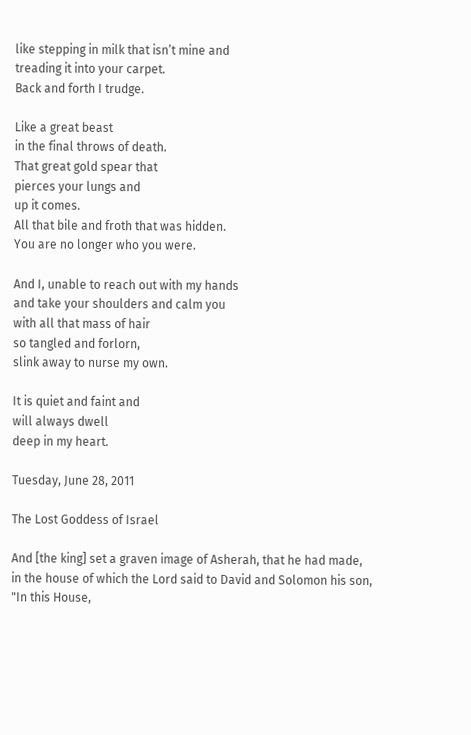like stepping in milk that isn’t mine and
treading it into your carpet.
Back and forth I trudge.

Like a great beast
in the final throws of death.
That great gold spear that
pierces your lungs and
up it comes.
All that bile and froth that was hidden.
You are no longer who you were.

And I, unable to reach out with my hands
and take your shoulders and calm you
with all that mass of hair
so tangled and forlorn,
slink away to nurse my own.

It is quiet and faint and
will always dwell
deep in my heart.

Tuesday, June 28, 2011

The Lost Goddess of Israel

And [the king] set a graven image of Asherah, that he had made,
in the house of which the Lord said to David and Solomon his son,
"In this House,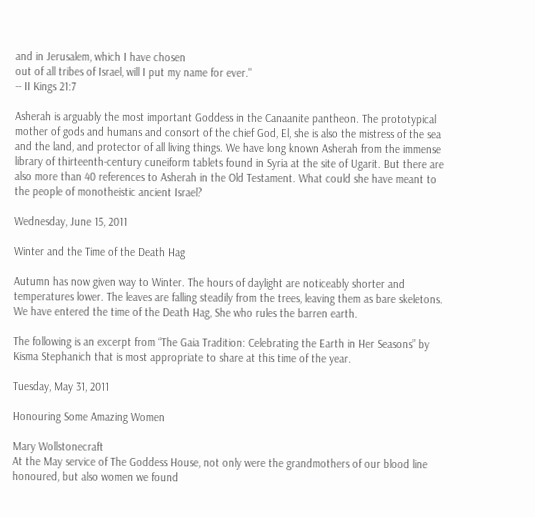and in Jerusalem, which I have chosen
out of all tribes of Israel, will I put my name for ever."
-- II Kings 21:7

Asherah is arguably the most important Goddess in the Canaanite pantheon. The prototypical mother of gods and humans and consort of the chief God, El, she is also the mistress of the sea and the land, and protector of all living things. We have long known Asherah from the immense library of thirteenth-century cuneiform tablets found in Syria at the site of Ugarit. But there are also more than 40 references to Asherah in the Old Testament. What could she have meant to the people of monotheistic ancient Israel?

Wednesday, June 15, 2011

Winter and the Time of the Death Hag

Autumn has now given way to Winter. The hours of daylight are noticeably shorter and temperatures lower. The leaves are falling steadily from the trees, leaving them as bare skeletons. We have entered the time of the Death Hag, She who rules the barren earth.

The following is an excerpt from “The Gaia Tradition: Celebrating the Earth in Her Seasons” by Kisma Stephanich that is most appropriate to share at this time of the year.

Tuesday, May 31, 2011

Honouring Some Amazing Women

Mary Wollstonecraft
At the May service of The Goddess House, not only were the grandmothers of our blood line honoured, but also women we found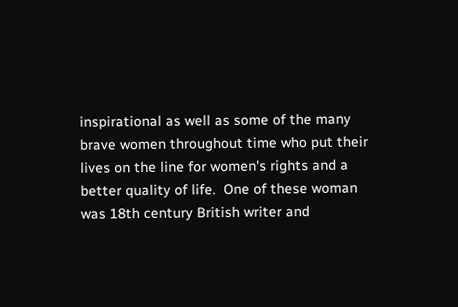inspirational as well as some of the many brave women throughout time who put their lives on the line for women's rights and a better quality of life.  One of these woman was 18th century British writer and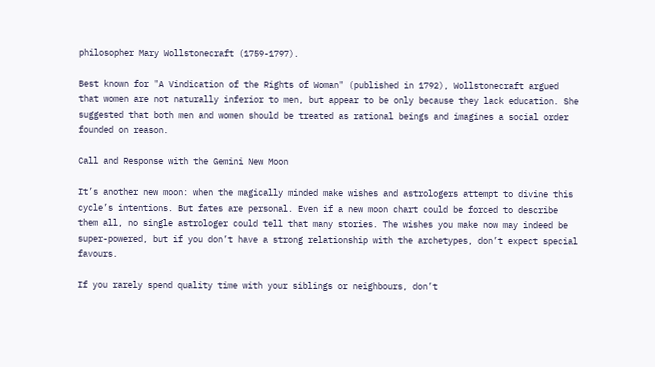philosopher Mary Wollstonecraft (1759-1797).

Best known for "A Vindication of the Rights of Woman" (published in 1792), Wollstonecraft argued that women are not naturally inferior to men, but appear to be only because they lack education. She suggested that both men and women should be treated as rational beings and imagines a social order founded on reason.

Call and Response with the Gemini New Moon

It’s another new moon: when the magically minded make wishes and astrologers attempt to divine this cycle’s intentions. But fates are personal. Even if a new moon chart could be forced to describe them all, no single astrologer could tell that many stories. The wishes you make now may indeed be super-powered, but if you don’t have a strong relationship with the archetypes, don’t expect special favours.

If you rarely spend quality time with your siblings or neighbours, don’t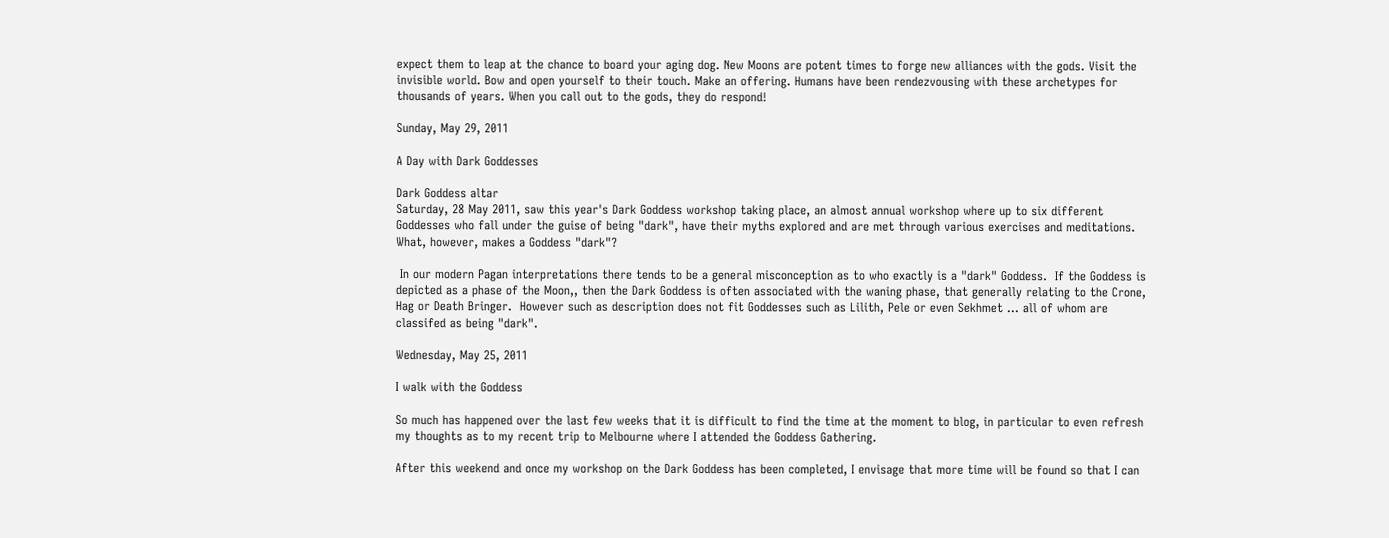expect them to leap at the chance to board your aging dog. New Moons are potent times to forge new alliances with the gods. Visit the invisible world. Bow and open yourself to their touch. Make an offering. Humans have been rendezvousing with these archetypes for thousands of years. When you call out to the gods, they do respond!

Sunday, May 29, 2011

A Day with Dark Goddesses

Dark Goddess altar
Saturday, 28 May 2011, saw this year's Dark Goddess workshop taking place, an almost annual workshop where up to six different Goddesses who fall under the guise of being "dark", have their myths explored and are met through various exercises and meditations.  What, however, makes a Goddess "dark"?

 In our modern Pagan interpretations there tends to be a general misconception as to who exactly is a "dark" Goddess.  If the Goddess is depicted as a phase of the Moon,, then the Dark Goddess is often associated with the waning phase, that generally relating to the Crone, Hag or Death Bringer.  However such as description does not fit Goddesses such as Lilith, Pele or even Sekhmet ... all of whom are classifed as being "dark".

Wednesday, May 25, 2011

I walk with the Goddess

So much has happened over the last few weeks that it is difficult to find the time at the moment to blog, in particular to even refresh my thoughts as to my recent trip to Melbourne where I attended the Goddess Gathering.

After this weekend and once my workshop on the Dark Goddess has been completed, I envisage that more time will be found so that I can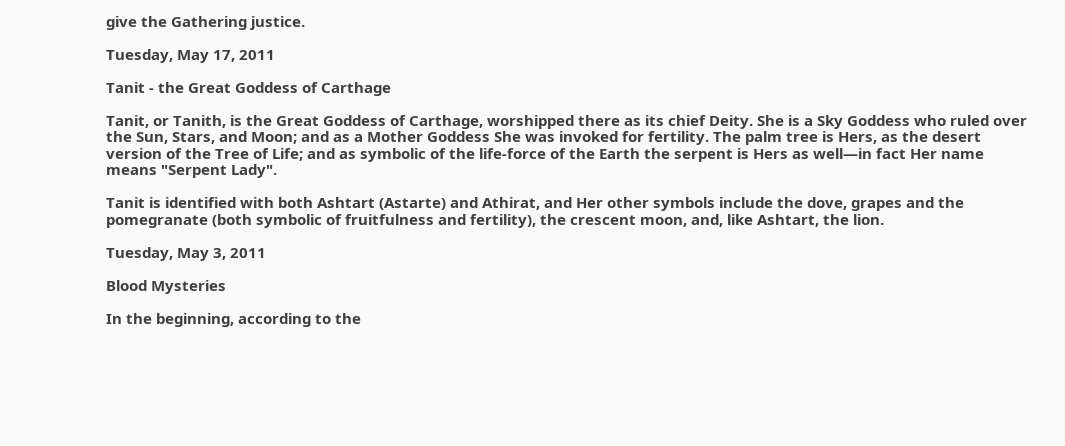give the Gathering justice.

Tuesday, May 17, 2011

Tanit - the Great Goddess of Carthage

Tanit, or Tanith, is the Great Goddess of Carthage, worshipped there as its chief Deity. She is a Sky Goddess who ruled over the Sun, Stars, and Moon; and as a Mother Goddess She was invoked for fertility. The palm tree is Hers, as the desert version of the Tree of Life; and as symbolic of the life-force of the Earth the serpent is Hers as well—in fact Her name means "Serpent Lady".

Tanit is identified with both Ashtart (Astarte) and Athirat, and Her other symbols include the dove, grapes and the pomegranate (both symbolic of fruitfulness and fertility), the crescent moon, and, like Ashtart, the lion.

Tuesday, May 3, 2011

Blood Mysteries

In the beginning, according to the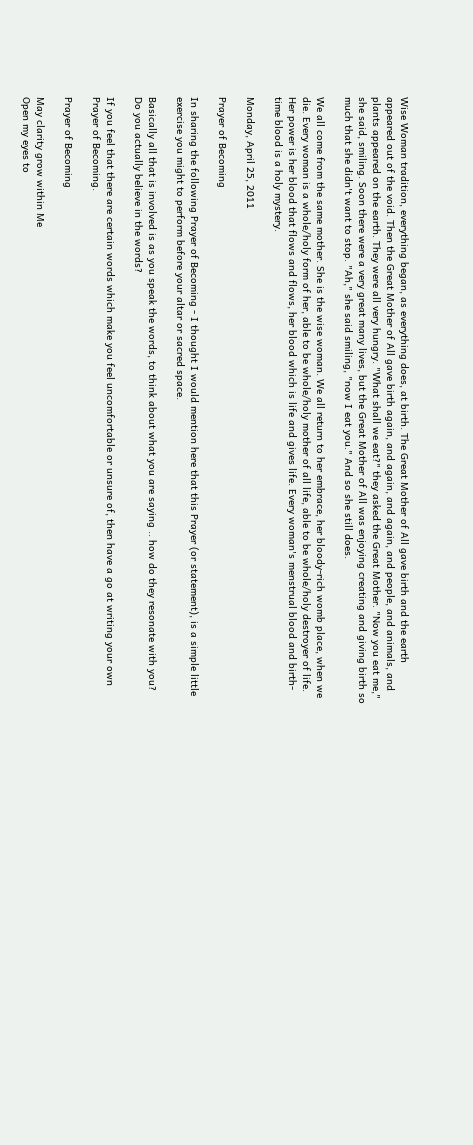Wise Woman tradition, everything began, as everything does, at birth. The Great Mother of All gave birth and the earth appeared out of the void. Then the Great Mother of All gave birth again, and again, and again, and people, and animals, and plants appeared on the earth. They were all very hungry. "What shall we eat?" they asked the Great Mother. "Now you eat me," she said, smiling. Soon there were a very great many lives, but the Great Mother of All was enjoying creating and giving birth so much that she didn't want to stop. "Ah," she said smiling, "now I eat you." And so she still does.

We all come from the same mother. She is the wise woman. We all return to her embrace, her bloody-rich womb place, when we die. Every woman is a whole/holy form of her, able to be whole/holy mother of all life, able to be whole/holy destroyer of life. Her power is her blood that flows and flows, her blood which is life and gives life. Every woman's menstrual blood and birth-time blood is a holy mystery.

Monday, April 25, 2011

Prayer of Becoming

In sharing the following Prayer of Becoming - I thought I would mention here that this Prayer (or statement), is a simple little exercise you might to perform before your altar or sacred space.

Basically all that is involved is as you speak the words, to think about what you are saying .. how do they resonate with you? Do you actually believe in the words?

If you feel that there are certain words which make you feel uncomfortable or unsure of, then have a go at writing your own Prayer of Becoming.

Prayer of Becoming

May clarity grow within Me
Open my eyes to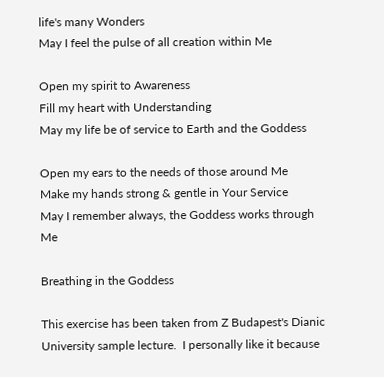life's many Wonders
May I feel the pulse of all creation within Me

Open my spirit to Awareness
Fill my heart with Understanding
May my life be of service to Earth and the Goddess

Open my ears to the needs of those around Me
Make my hands strong & gentle in Your Service
May I remember always, the Goddess works through Me

Breathing in the Goddess

This exercise has been taken from Z Budapest's Dianic University sample lecture.  I personally like it because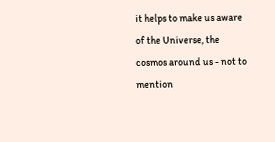it helps to make us aware of the Universe, the cosmos around us - not to mention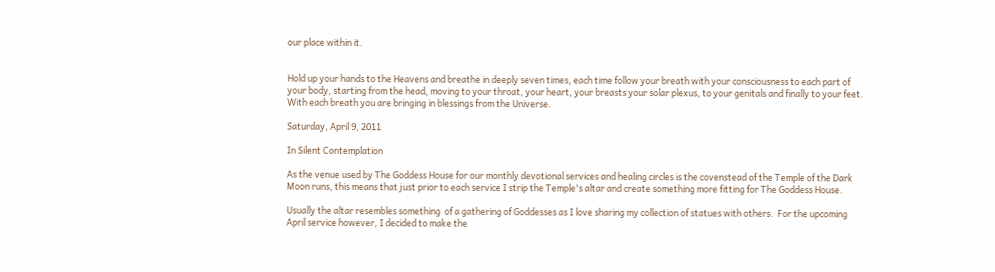our place within it.


Hold up your hands to the Heavens and breathe in deeply seven times, each time follow your breath with your consciousness to each part of your body, starting from the head, moving to your throat, your heart, your breasts your solar plexus, to your genitals and finally to your feet. With each breath you are bringing in blessings from the Universe.

Saturday, April 9, 2011

In Silent Contemplation

As the venue used by The Goddess House for our monthly devotional services and healing circles is the covenstead of the Temple of the Dark Moon runs, this means that just prior to each service I strip the Temple's altar and create something more fitting for The Goddess House.

Usually the altar resembles something  of a gathering of Goddesses as I love sharing my collection of statues with others.  For the upcoming April service however, I decided to make the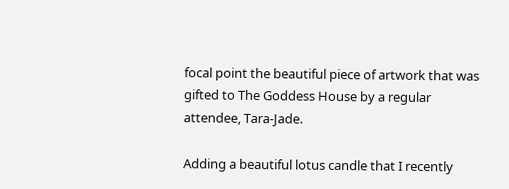focal point the beautiful piece of artwork that was gifted to The Goddess House by a regular attendee, Tara-Jade.

Adding a beautiful lotus candle that I recently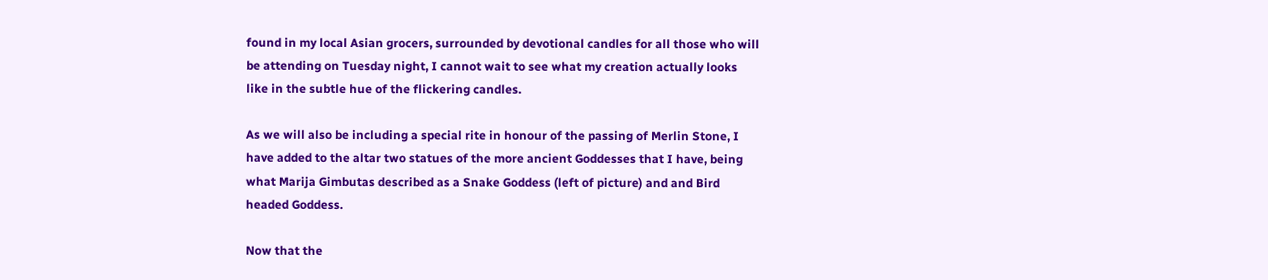found in my local Asian grocers, surrounded by devotional candles for all those who will be attending on Tuesday night, I cannot wait to see what my creation actually looks like in the subtle hue of the flickering candles.

As we will also be including a special rite in honour of the passing of Merlin Stone, I have added to the altar two statues of the more ancient Goddesses that I have, being what Marija Gimbutas described as a Snake Goddess (left of picture) and and Bird headed Goddess.

Now that the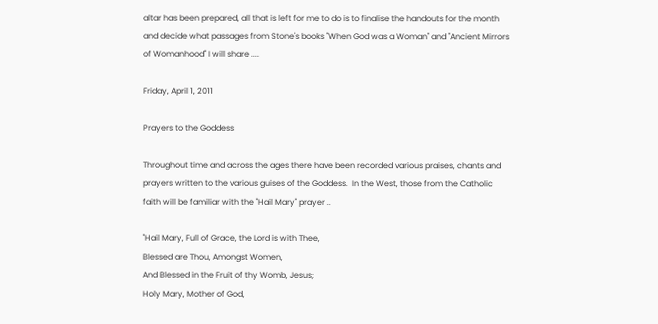altar has been prepared, all that is left for me to do is to finalise the handouts for the month and decide what passages from Stone's books "When God was a Woman" and "Ancient Mirrors of Womanhood" I will share ....

Friday, April 1, 2011

Prayers to the Goddess

Throughout time and across the ages there have been recorded various praises, chants and prayers written to the various guises of the Goddess.  In the West, those from the Catholic faith will be familiar with the "Hail Mary" prayer ..

"Hail Mary, Full of Grace, the Lord is with Thee,
Blessed are Thou, Amongst Women,
And Blessed in the Fruit of thy Womb, Jesus;
Holy Mary, Mother of God,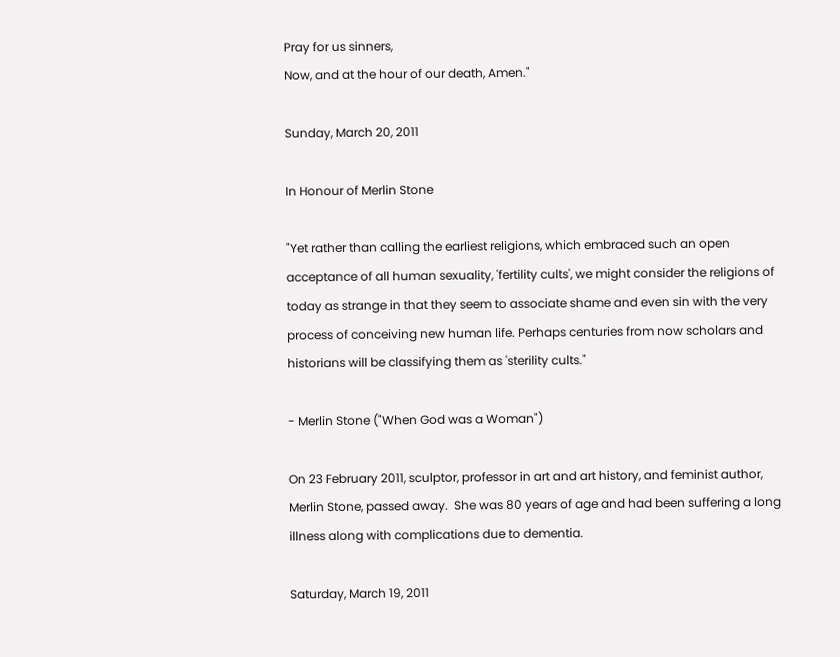Pray for us sinners,
Now, and at the hour of our death, Amen."

Sunday, March 20, 2011

In Honour of Merlin Stone

"Yet rather than calling the earliest religions, which embraced such an open acceptance of all human sexuality, 'fertility cults', we might consider the religions of today as strange in that they seem to associate shame and even sin with the very process of conceiving new human life. Perhaps centuries from now scholars and historians will be classifying them as 'sterility cults."

- Merlin Stone ("When God was a Woman")

On 23 February 2011, sculptor, professor in art and art history, and feminist author, Merlin Stone, passed away.  She was 80 years of age and had been suffering a long illness along with complications due to dementia.

Saturday, March 19, 2011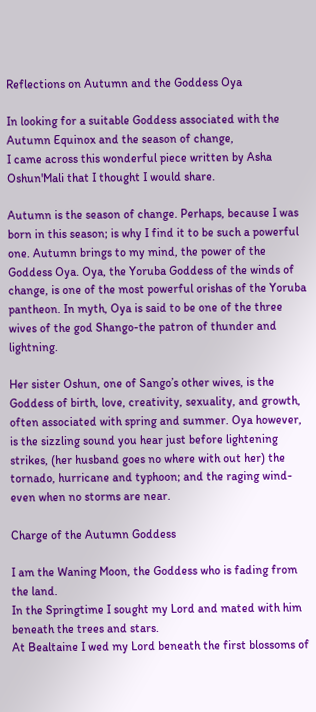Reflections on Autumn and the Goddess Oya

In looking for a suitable Goddess associated with the Autumn Equinox and the season of change,
I came across this wonderful piece written by Asha Oshun'Mali that I thought I would share.

Autumn is the season of change. Perhaps, because I was born in this season; is why I find it to be such a powerful one. Autumn brings to my mind, the power of the Goddess Oya. Oya, the Yoruba Goddess of the winds of change, is one of the most powerful orishas of the Yoruba pantheon. In myth, Oya is said to be one of the three wives of the god Shango-the patron of thunder and lightning.

Her sister Oshun, one of Sango’s other wives, is the Goddess of birth, love, creativity, sexuality, and growth, often associated with spring and summer. Oya however, is the sizzling sound you hear just before lightening strikes, (her husband goes no where with out her) the tornado, hurricane and typhoon; and the raging wind-even when no storms are near.

Charge of the Autumn Goddess

I am the Waning Moon, the Goddess who is fading from the land.
In the Springtime I sought my Lord and mated with him beneath the trees and stars.
At Bealtaine I wed my Lord beneath the first blossoms of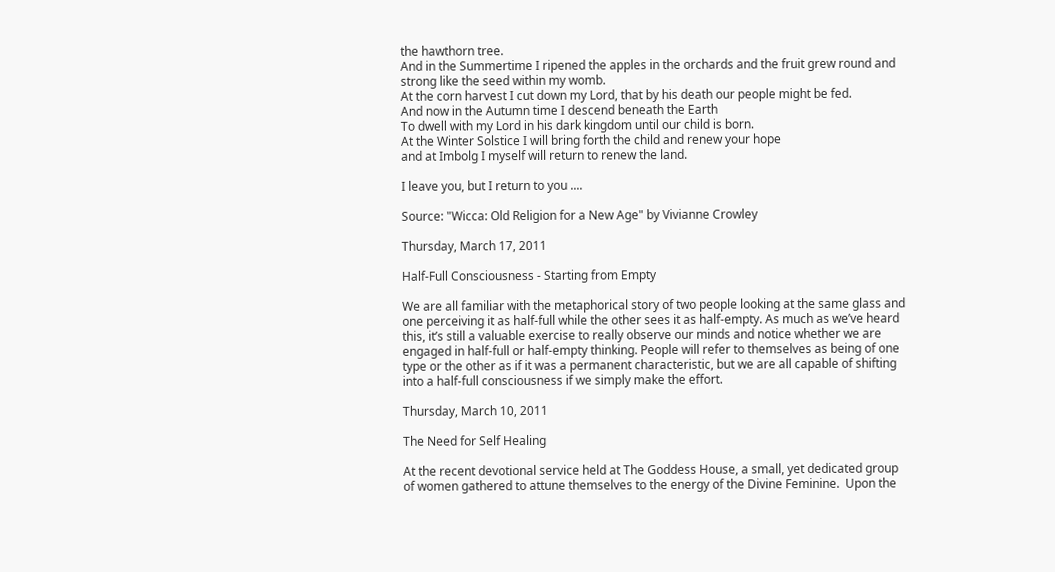the hawthorn tree.
And in the Summertime I ripened the apples in the orchards and the fruit grew round and strong like the seed within my womb.
At the corn harvest I cut down my Lord, that by his death our people might be fed.
And now in the Autumn time I descend beneath the Earth
To dwell with my Lord in his dark kingdom until our child is born.
At the Winter Solstice I will bring forth the child and renew your hope
and at Imbolg I myself will return to renew the land.

I leave you, but I return to you ....

Source: "Wicca: Old Religion for a New Age" by Vivianne Crowley

Thursday, March 17, 2011

Half-Full Consciousness - Starting from Empty

We are all familiar with the metaphorical story of two people looking at the same glass and one perceiving it as half-full while the other sees it as half-empty. As much as we’ve heard this, it’s still a valuable exercise to really observe our minds and notice whether we are engaged in half-full or half-empty thinking. People will refer to themselves as being of one type or the other as if it was a permanent characteristic, but we are all capable of shifting into a half-full consciousness if we simply make the effort.

Thursday, March 10, 2011

The Need for Self Healing

At the recent devotional service held at The Goddess House, a small, yet dedicated group of women gathered to attune themselves to the energy of the Divine Feminine.  Upon the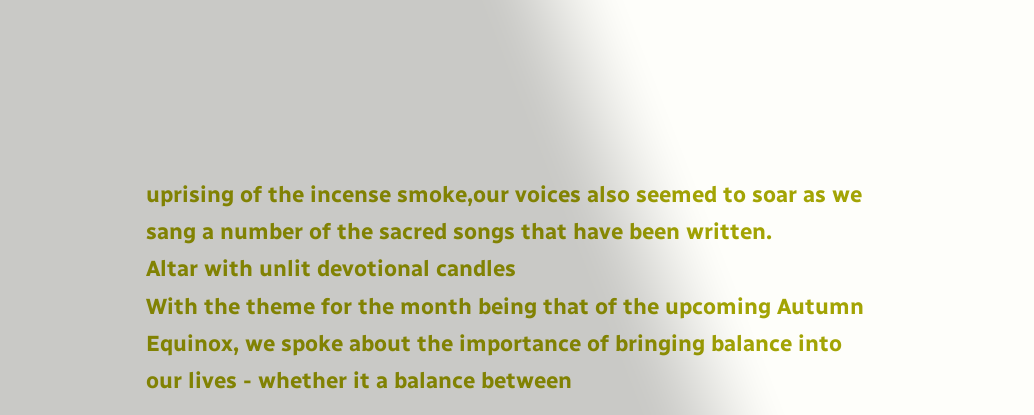uprising of the incense smoke,our voices also seemed to soar as we sang a number of the sacred songs that have been written.
Altar with unlit devotional candles
With the theme for the month being that of the upcoming Autumn Equinox, we spoke about the importance of bringing balance into our lives - whether it a balance between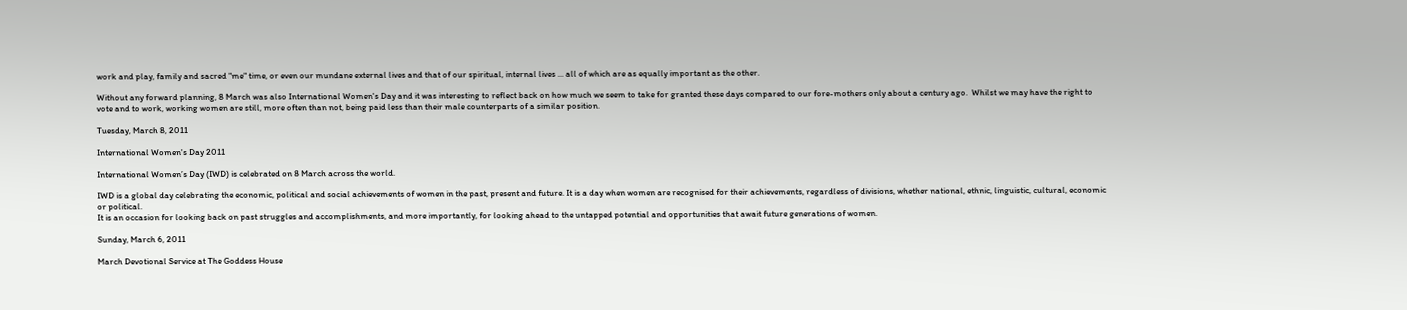work and play, family and sacred "me" time, or even our mundane external lives and that of our spiritual, internal lives ... all of which are as equally important as the other.

Without any forward planning, 8 March was also International Women's Day and it was interesting to reflect back on how much we seem to take for granted these days compared to our fore-mothers only about a century ago.  Whilst we may have the right to vote and to work, working women are still, more often than not, being paid less than their male counterparts of a similar position.

Tuesday, March 8, 2011

International Women's Day 2011

International Women’s Day (IWD) is celebrated on 8 March across the world.

IWD is a global day celebrating the economic, political and social achievements of women in the past, present and future. It is a day when women are recognised for their achievements, regardless of divisions, whether national, ethnic, linguistic, cultural, economic or political.
It is an occasion for looking back on past struggles and accomplishments, and more importantly, for looking ahead to the untapped potential and opportunities that await future generations of women.

Sunday, March 6, 2011

March Devotional Service at The Goddess House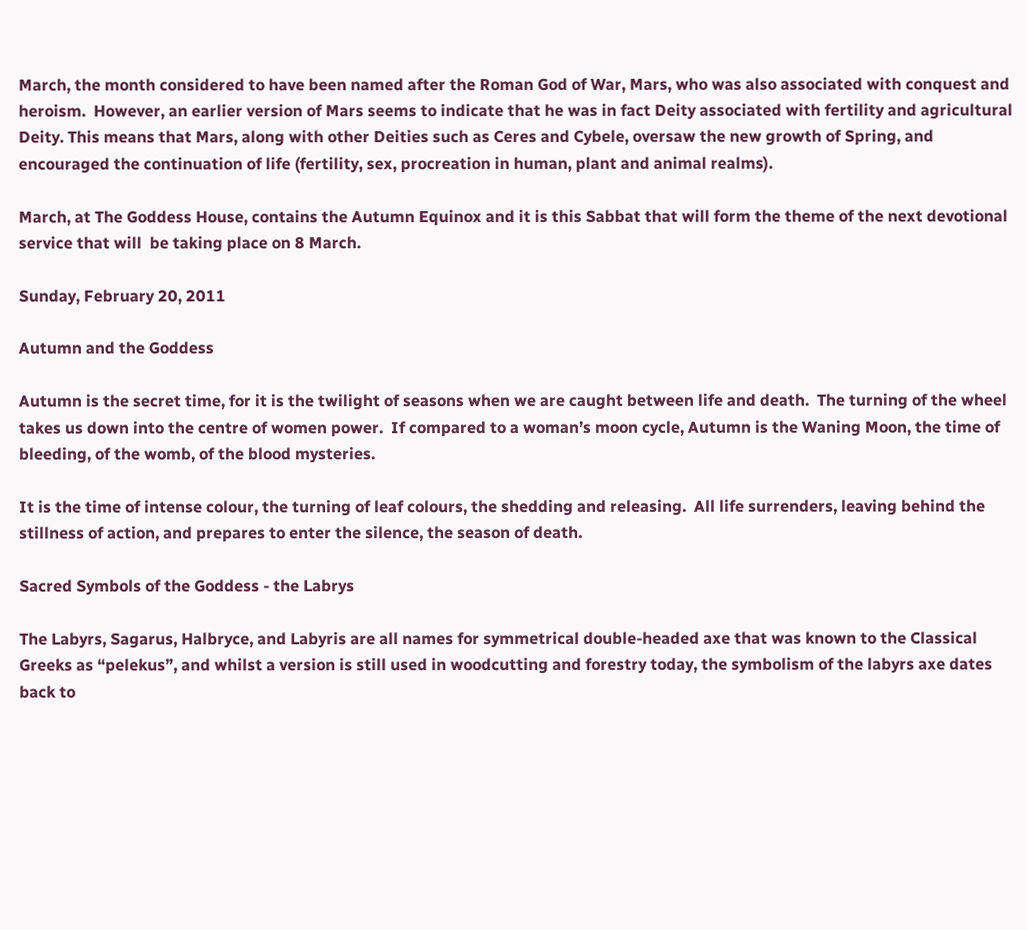March, the month considered to have been named after the Roman God of War, Mars, who was also associated with conquest and heroism.  However, an earlier version of Mars seems to indicate that he was in fact Deity associated with fertility and agricultural Deity. This means that Mars, along with other Deities such as Ceres and Cybele, oversaw the new growth of Spring, and encouraged the continuation of life (fertility, sex, procreation in human, plant and animal realms).

March, at The Goddess House, contains the Autumn Equinox and it is this Sabbat that will form the theme of the next devotional service that will  be taking place on 8 March.

Sunday, February 20, 2011

Autumn and the Goddess

Autumn is the secret time, for it is the twilight of seasons when we are caught between life and death.  The turning of the wheel takes us down into the centre of women power.  If compared to a woman’s moon cycle, Autumn is the Waning Moon, the time of bleeding, of the womb, of the blood mysteries.

It is the time of intense colour, the turning of leaf colours, the shedding and releasing.  All life surrenders, leaving behind the stillness of action, and prepares to enter the silence, the season of death.

Sacred Symbols of the Goddess - the Labrys

The Labyrs, Sagarus, Halbryce, and Labyris are all names for symmetrical double-headed axe that was known to the Classical Greeks as “pelekus”, and whilst a version is still used in woodcutting and forestry today, the symbolism of the labyrs axe dates back to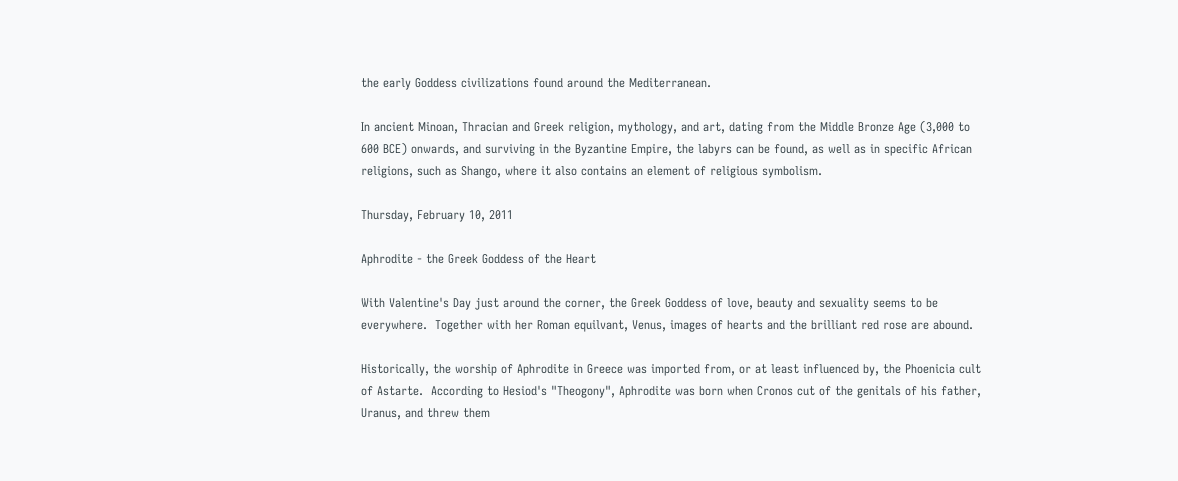the early Goddess civilizations found around the Mediterranean.

In ancient Minoan, Thracian and Greek religion, mythology, and art, dating from the Middle Bronze Age (3,000 to 600 BCE) onwards, and surviving in the Byzantine Empire, the labyrs can be found, as well as in specific African religions, such as Shango, where it also contains an element of religious symbolism.

Thursday, February 10, 2011

Aphrodite - the Greek Goddess of the Heart

With Valentine's Day just around the corner, the Greek Goddess of love, beauty and sexuality seems to be everywhere.  Together with her Roman equilvant, Venus, images of hearts and the brilliant red rose are abound.

Historically, the worship of Aphrodite in Greece was imported from, or at least influenced by, the Phoenicia cult of Astarte.  According to Hesiod's "Theogony", Aphrodite was born when Cronos cut of the genitals of his father, Uranus, and threw them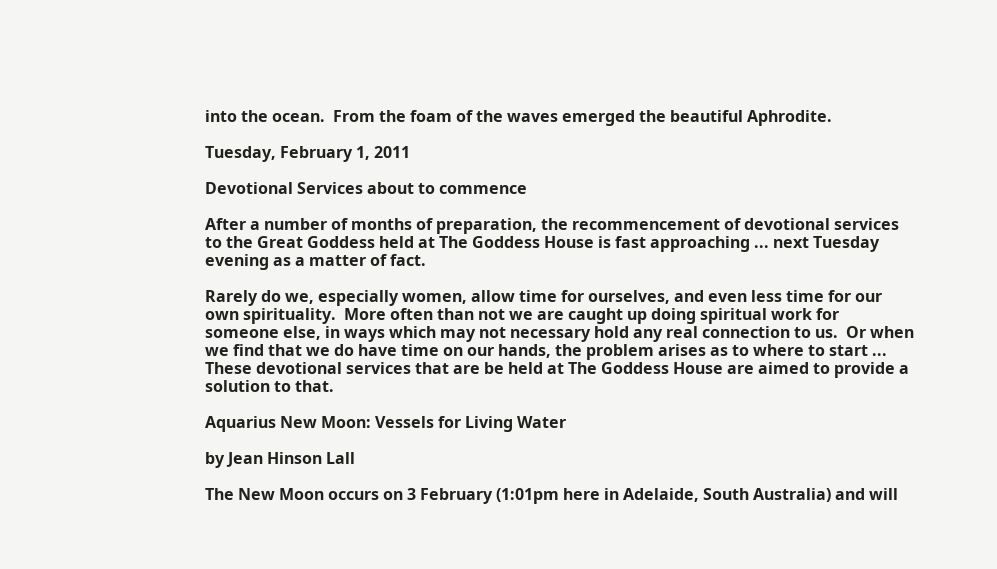into the ocean.  From the foam of the waves emerged the beautiful Aphrodite.

Tuesday, February 1, 2011

Devotional Services about to commence

After a number of months of preparation, the recommencement of devotional services to the Great Goddess held at The Goddess House is fast approaching ... next Tuesday evening as a matter of fact.

Rarely do we, especially women, allow time for ourselves, and even less time for our own spirituality.  More often than not we are caught up doing spiritual work for someone else, in ways which may not necessary hold any real connection to us.  Or when we find that we do have time on our hands, the problem arises as to where to start ... These devotional services that are be held at The Goddess House are aimed to provide a solution to that.

Aquarius New Moon: Vessels for Living Water

by Jean Hinson Lall

The New Moon occurs on 3 February (1:01pm here in Adelaide, South Australia) and will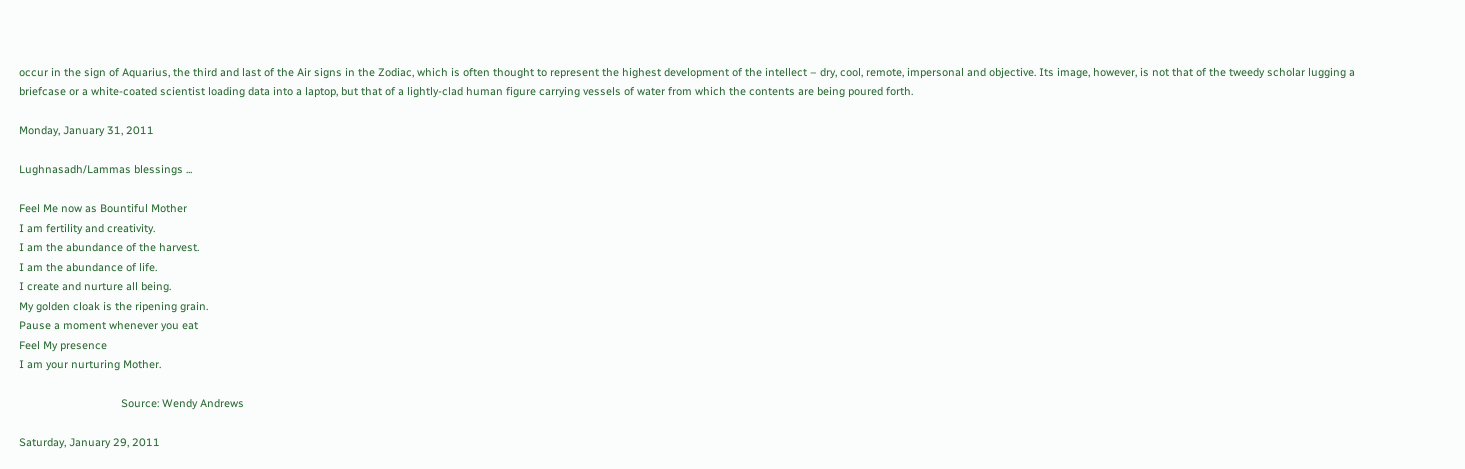occur in the sign of Aquarius, the third and last of the Air signs in the Zodiac, which is often thought to represent the highest development of the intellect – dry, cool, remote, impersonal and objective. Its image, however, is not that of the tweedy scholar lugging a briefcase or a white-coated scientist loading data into a laptop, but that of a lightly-clad human figure carrying vessels of water from which the contents are being poured forth.

Monday, January 31, 2011

Lughnasadh/Lammas blessings ...

Feel Me now as Bountiful Mother
I am fertility and creativity.
I am the abundance of the harvest.
I am the abundance of life.
I create and nurture all being.
My golden cloak is the ripening grain.
Pause a moment whenever you eat
Feel My presence
I am your nurturing Mother.

                                  Source: Wendy Andrews

Saturday, January 29, 2011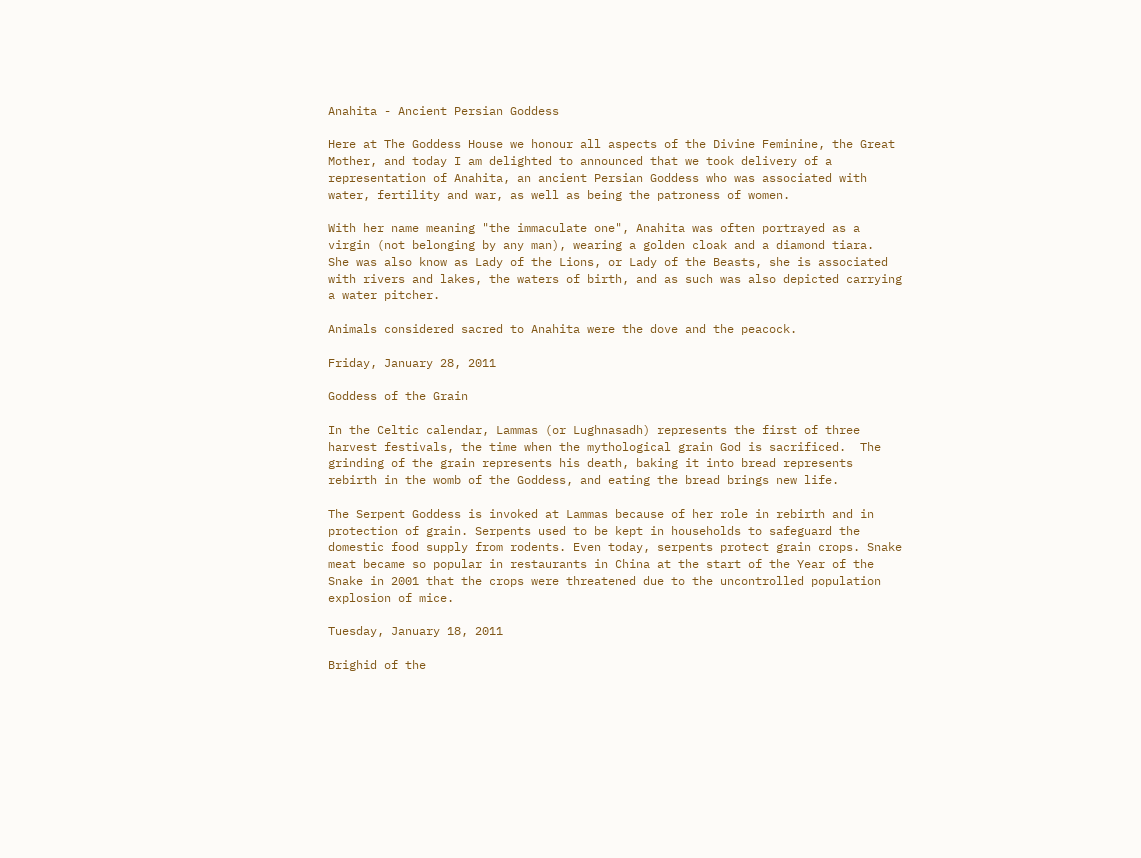Anahita - Ancient Persian Goddess

Here at The Goddess House we honour all aspects of the Divine Feminine, the Great Mother, and today I am delighted to announced that we took delivery of a representation of Anahita, an ancient Persian Goddess who was associated with water, fertility and war, as well as being the patroness of women.

With her name meaning "the immaculate one", Anahita was often portrayed as a virgin (not belonging by any man), wearing a golden cloak and a diamond tiara.  She was also know as Lady of the Lions, or Lady of the Beasts, she is associated with rivers and lakes, the waters of birth, and as such was also depicted carrying a water pitcher.

Animals considered sacred to Anahita were the dove and the peacock.

Friday, January 28, 2011

Goddess of the Grain

In the Celtic calendar, Lammas (or Lughnasadh) represents the first of three harvest festivals, the time when the mythological grain God is sacrificed.  The grinding of the grain represents his death, baking it into bread represents rebirth in the womb of the Goddess, and eating the bread brings new life.

The Serpent Goddess is invoked at Lammas because of her role in rebirth and in protection of grain. Serpents used to be kept in households to safeguard the domestic food supply from rodents. Even today, serpents protect grain crops. Snake meat became so popular in restaurants in China at the start of the Year of the Snake in 2001 that the crops were threatened due to the uncontrolled population explosion of mice.

Tuesday, January 18, 2011

Brighid of the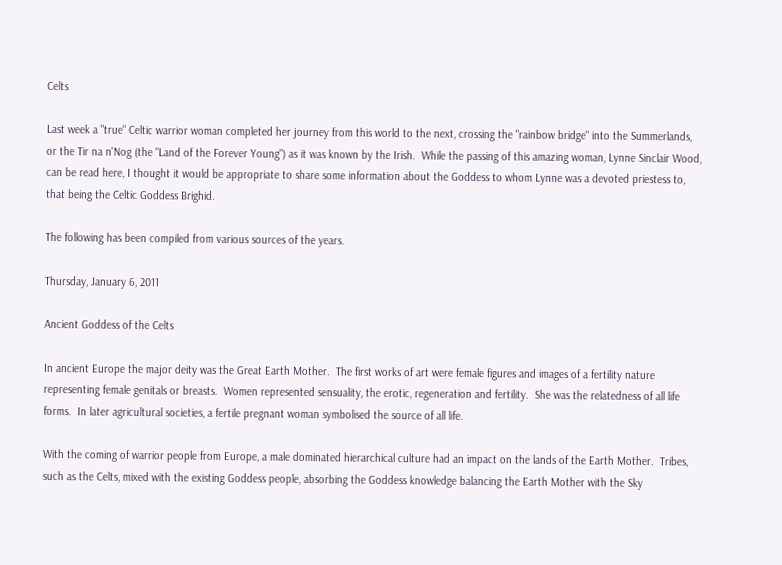Celts

Last week a "true" Celtic warrior woman completed her journey from this world to the next, crossing the "rainbow bridge" into the Summerlands, or the Tir na n'Nog (the "Land of the Forever Young") as it was known by the Irish.  While the passing of this amazing woman, Lynne Sinclair Wood, can be read here, I thought it would be appropriate to share some information about the Goddess to whom Lynne was a devoted priestess to, that being the Celtic Goddess Brighid.

The following has been compiled from various sources of the years.

Thursday, January 6, 2011

Ancient Goddess of the Celts

In ancient Europe the major deity was the Great Earth Mother.  The first works of art were female figures and images of a fertility nature representing female genitals or breasts.  Women represented sensuality, the erotic, regeneration and fertility.  She was the relatedness of all life forms.  In later agricultural societies, a fertile pregnant woman symbolised the source of all life.

With the coming of warrior people from Europe, a male dominated hierarchical culture had an impact on the lands of the Earth Mother.  Tribes, such as the Celts, mixed with the existing Goddess people, absorbing the Goddess knowledge balancing the Earth Mother with the Sky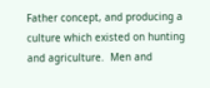Father concept, and producing a culture which existed on hunting and agriculture.  Men and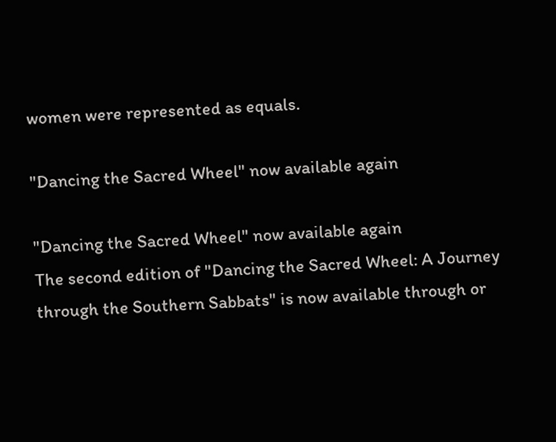women were represented as equals.

"Dancing the Sacred Wheel" now available again

"Dancing the Sacred Wheel" now available again
The second edition of "Dancing the Sacred Wheel: A Journey through the Southern Sabbats" is now available through or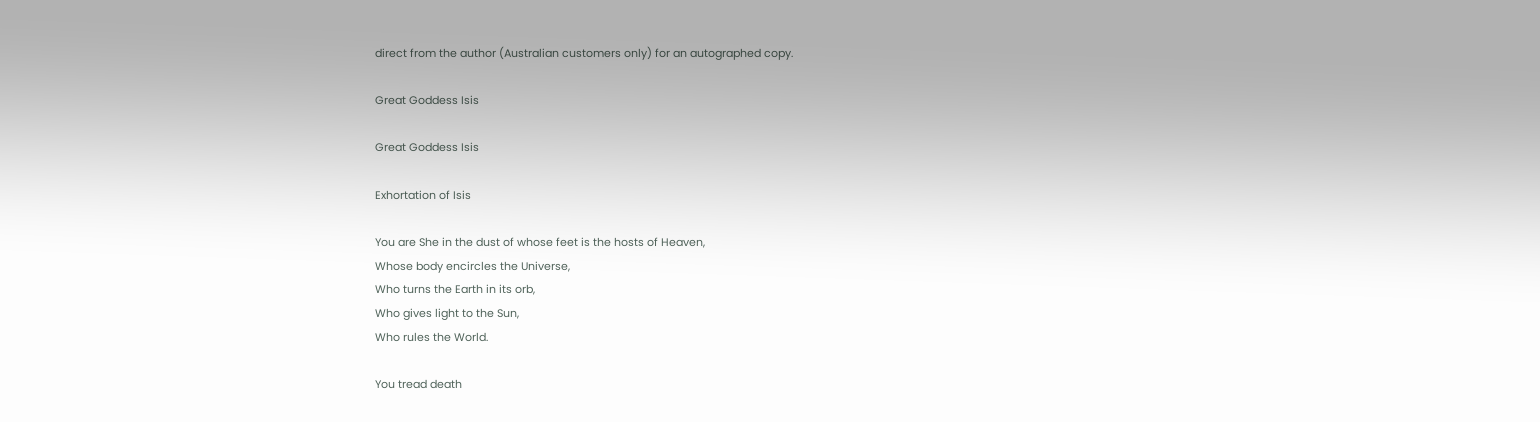direct from the author (Australian customers only) for an autographed copy.

Great Goddess Isis

Great Goddess Isis

Exhortation of Isis

You are She in the dust of whose feet is the hosts of Heaven,
Whose body encircles the Universe,
Who turns the Earth in its orb,
Who gives light to the Sun,
Who rules the World.

You tread death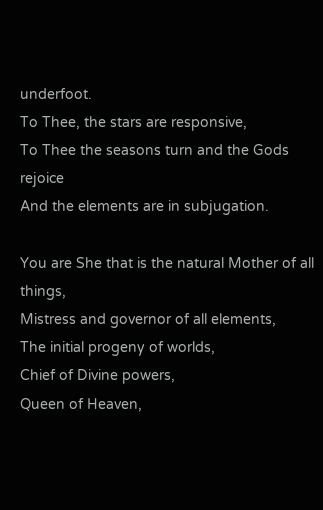underfoot.
To Thee, the stars are responsive,
To Thee the seasons turn and the Gods rejoice
And the elements are in subjugation.

You are She that is the natural Mother of all things,
Mistress and governor of all elements,
The initial progeny of worlds,
Chief of Divine powers,
Queen of Heaven,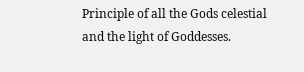Principle of all the Gods celestial and the light of Goddesses.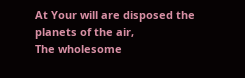At Your will are disposed the planets of the air,
The wholesome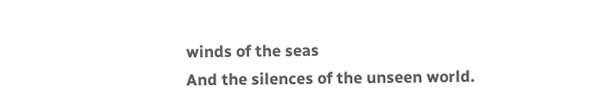winds of the seas
And the silences of the unseen world.